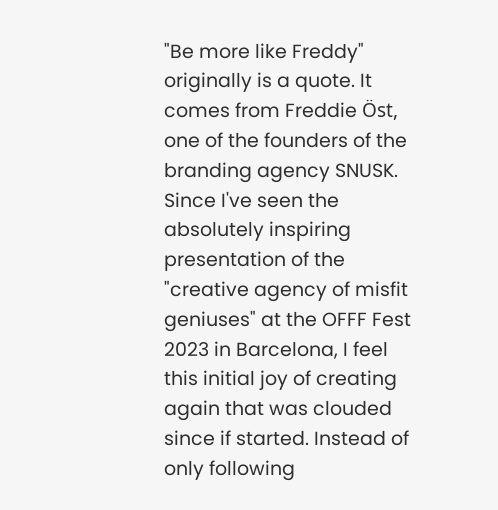"Be more like Freddy" originally is a quote. It comes from Freddie Öst, one of the founders of the branding agency SNUSK. Since I've seen the absolutely inspiring presentation of the "creative agency of misfit geniuses" at the OFFF Fest 2023 in Barcelona, I feel this initial joy of creating again that was clouded since if started. Instead of only following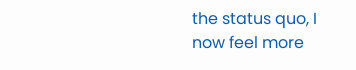the status quo, I now feel more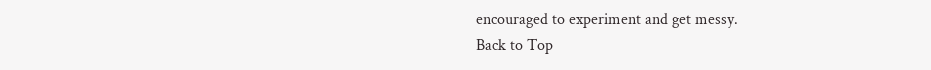encouraged to experiment and get messy.
Back to Top